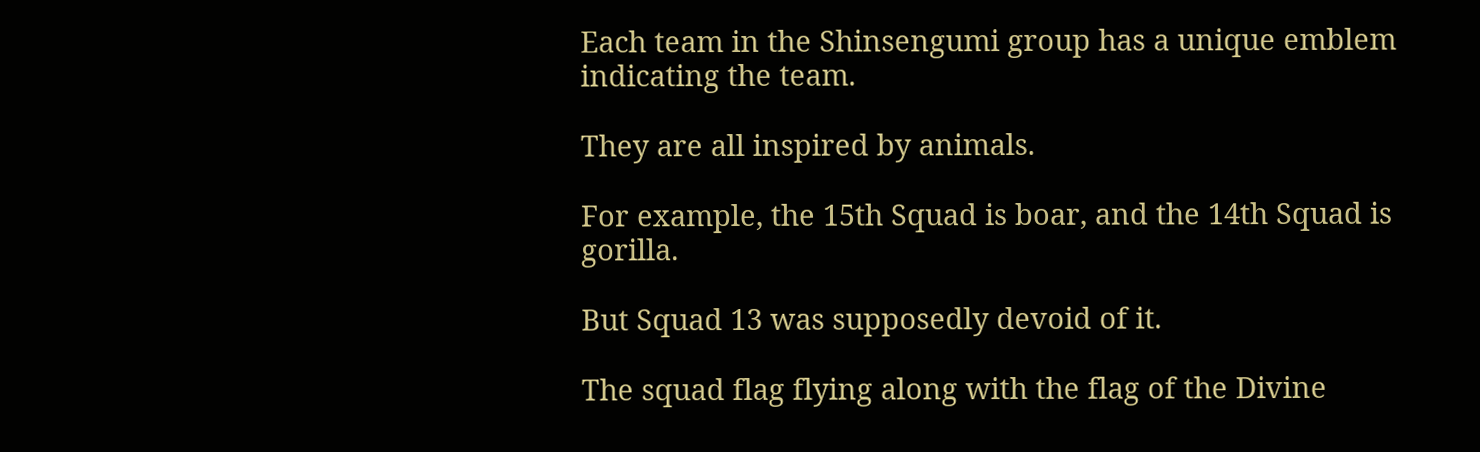Each team in the Shinsengumi group has a unique emblem indicating the team.

They are all inspired by animals.

For example, the 15th Squad is boar, and the 14th Squad is gorilla.

But Squad 13 was supposedly devoid of it.

The squad flag flying along with the flag of the Divine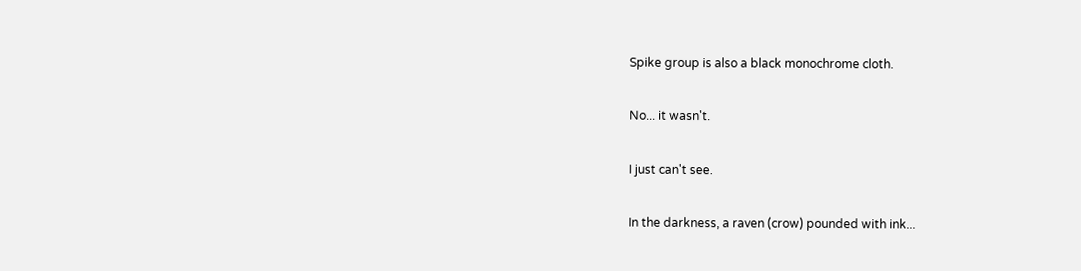Spike group is also a black monochrome cloth.

No... it wasn't.

I just can't see.

In the darkness, a raven (crow) pounded with ink...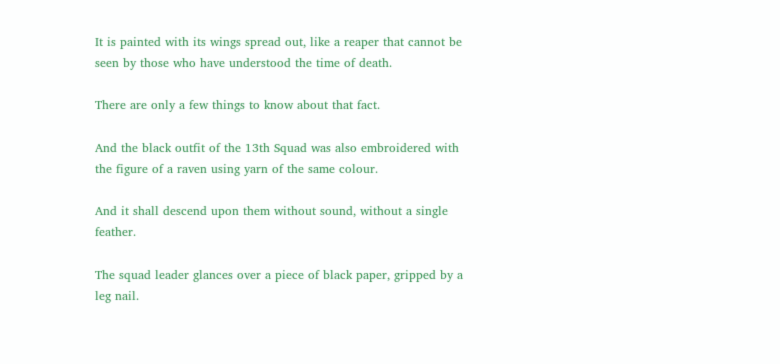It is painted with its wings spread out, like a reaper that cannot be seen by those who have understood the time of death.

There are only a few things to know about that fact.

And the black outfit of the 13th Squad was also embroidered with the figure of a raven using yarn of the same colour.

And it shall descend upon them without sound, without a single feather.

The squad leader glances over a piece of black paper, gripped by a leg nail.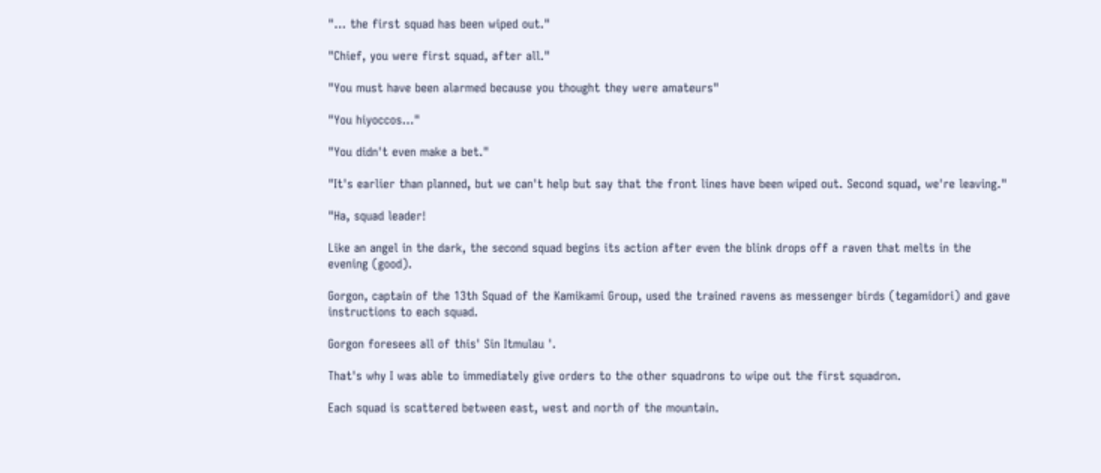"... the first squad has been wiped out."

"Chief, you were first squad, after all."

"You must have been alarmed because you thought they were amateurs"

"You hiyoccos..."

"You didn't even make a bet."

"It's earlier than planned, but we can't help but say that the front lines have been wiped out. Second squad, we're leaving."

"Ha, squad leader!

Like an angel in the dark, the second squad begins its action after even the blink drops off a raven that melts in the evening (good).

Gorgon, captain of the 13th Squad of the Kamikami Group, used the trained ravens as messenger birds (tegamidori) and gave instructions to each squad.

Gorgon foresees all of this' Sin Itmulau '.

That's why I was able to immediately give orders to the other squadrons to wipe out the first squadron.

Each squad is scattered between east, west and north of the mountain.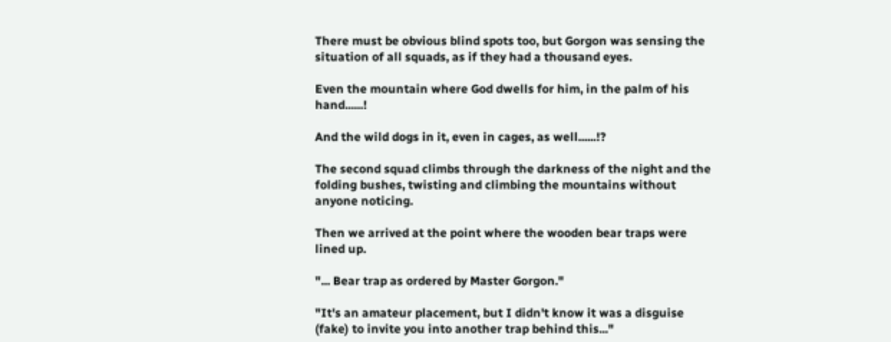There must be obvious blind spots too, but Gorgon was sensing the situation of all squads, as if they had a thousand eyes.

Even the mountain where God dwells for him, in the palm of his hand......!

And the wild dogs in it, even in cages, as well......!?

The second squad climbs through the darkness of the night and the folding bushes, twisting and climbing the mountains without anyone noticing.

Then we arrived at the point where the wooden bear traps were lined up.

"... Bear trap as ordered by Master Gorgon."

"It's an amateur placement, but I didn't know it was a disguise (fake) to invite you into another trap behind this..."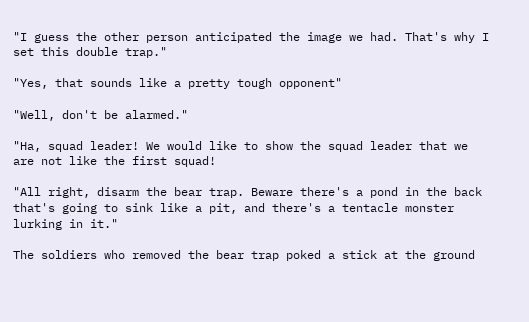"I guess the other person anticipated the image we had. That's why I set this double trap."

"Yes, that sounds like a pretty tough opponent"

"Well, don't be alarmed."

"Ha, squad leader! We would like to show the squad leader that we are not like the first squad!

"All right, disarm the bear trap. Beware there's a pond in the back that's going to sink like a pit, and there's a tentacle monster lurking in it."

The soldiers who removed the bear trap poked a stick at the ground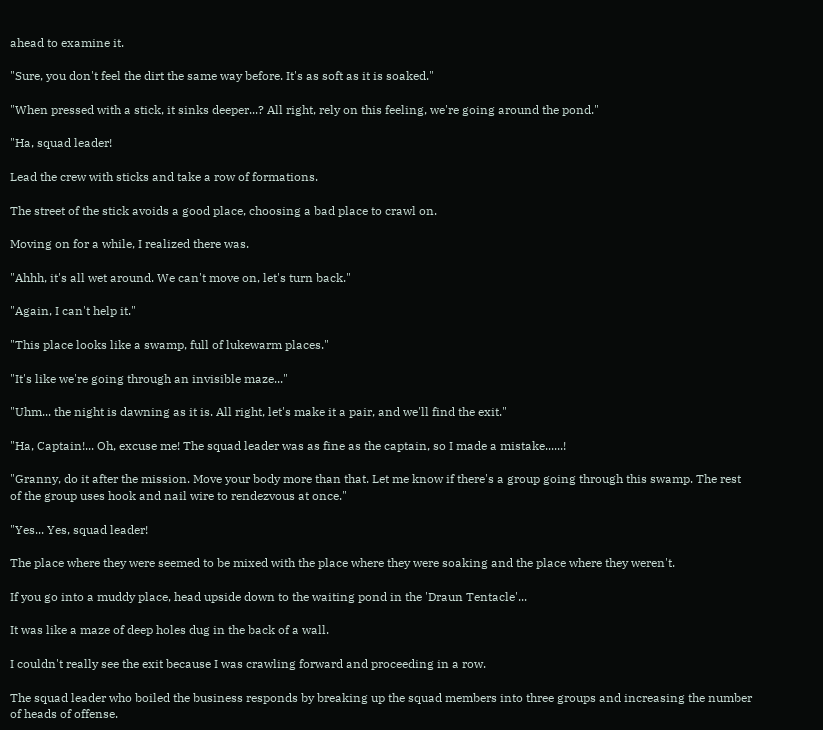ahead to examine it.

"Sure, you don't feel the dirt the same way before. It's as soft as it is soaked."

"When pressed with a stick, it sinks deeper...? All right, rely on this feeling, we're going around the pond."

"Ha, squad leader!

Lead the crew with sticks and take a row of formations.

The street of the stick avoids a good place, choosing a bad place to crawl on.

Moving on for a while, I realized there was.

"Ahhh, it's all wet around. We can't move on, let's turn back."

"Again, I can't help it."

"This place looks like a swamp, full of lukewarm places."

"It's like we're going through an invisible maze..."

"Uhm... the night is dawning as it is. All right, let's make it a pair, and we'll find the exit."

"Ha, Captain!... Oh, excuse me! The squad leader was as fine as the captain, so I made a mistake......!

"Granny, do it after the mission. Move your body more than that. Let me know if there's a group going through this swamp. The rest of the group uses hook and nail wire to rendezvous at once."

"Yes... Yes, squad leader!

The place where they were seemed to be mixed with the place where they were soaking and the place where they weren't.

If you go into a muddy place, head upside down to the waiting pond in the 'Draun Tentacle'...

It was like a maze of deep holes dug in the back of a wall.

I couldn't really see the exit because I was crawling forward and proceeding in a row.

The squad leader who boiled the business responds by breaking up the squad members into three groups and increasing the number of heads of offense.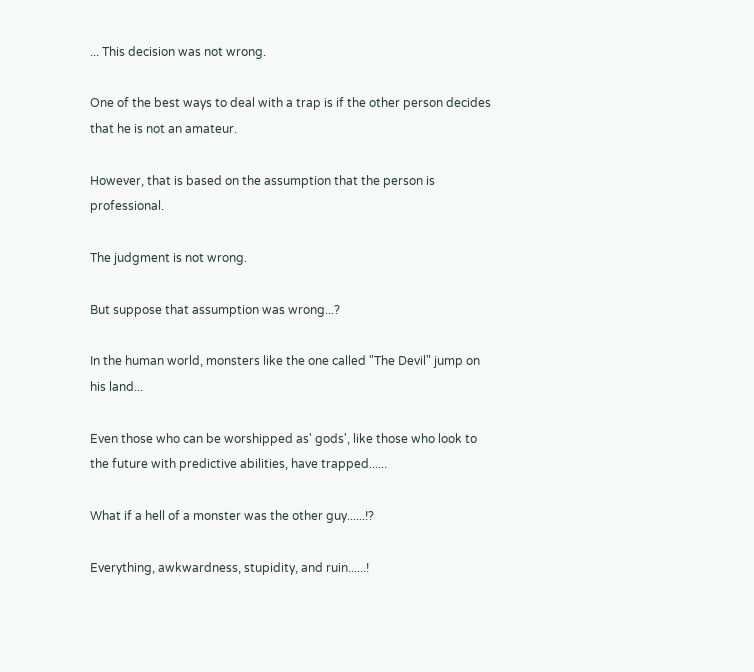... This decision was not wrong.

One of the best ways to deal with a trap is if the other person decides that he is not an amateur.

However, that is based on the assumption that the person is professional.

The judgment is not wrong.

But suppose that assumption was wrong...?

In the human world, monsters like the one called "The Devil" jump on his land...

Even those who can be worshipped as' gods', like those who look to the future with predictive abilities, have trapped......

What if a hell of a monster was the other guy......!?

Everything, awkwardness, stupidity, and ruin......!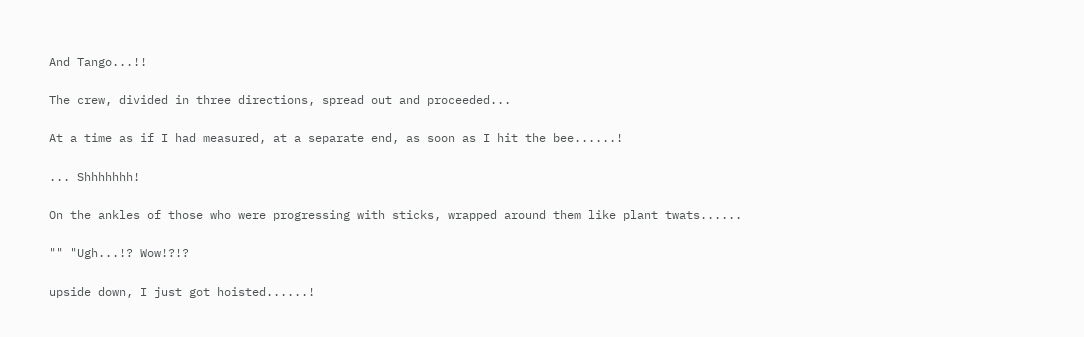And Tango...!!

The crew, divided in three directions, spread out and proceeded...

At a time as if I had measured, at a separate end, as soon as I hit the bee......!

... Shhhhhhh!

On the ankles of those who were progressing with sticks, wrapped around them like plant twats......

"" "Ugh...!? Wow!?!?

upside down, I just got hoisted......!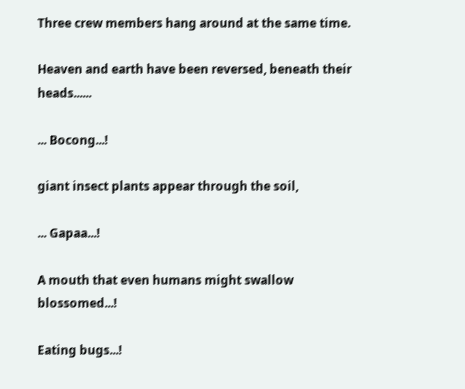Three crew members hang around at the same time.

Heaven and earth have been reversed, beneath their heads......

... Bocong...!

giant insect plants appear through the soil,

... Gapaa...!

A mouth that even humans might swallow blossomed...!

Eating bugs...!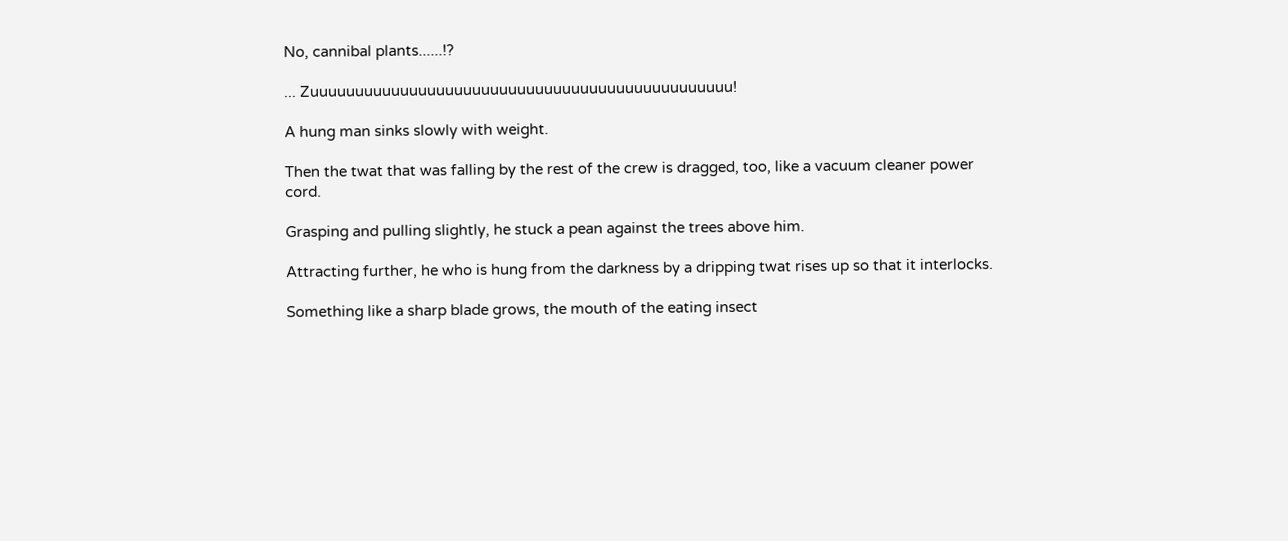No, cannibal plants......!?

... Zuuuuuuuuuuuuuuuuuuuuuuuuuuuuuuuuuuuuuuuuuuuuuuu!

A hung man sinks slowly with weight.

Then the twat that was falling by the rest of the crew is dragged, too, like a vacuum cleaner power cord.

Grasping and pulling slightly, he stuck a pean against the trees above him.

Attracting further, he who is hung from the darkness by a dripping twat rises up so that it interlocks.

Something like a sharp blade grows, the mouth of the eating insect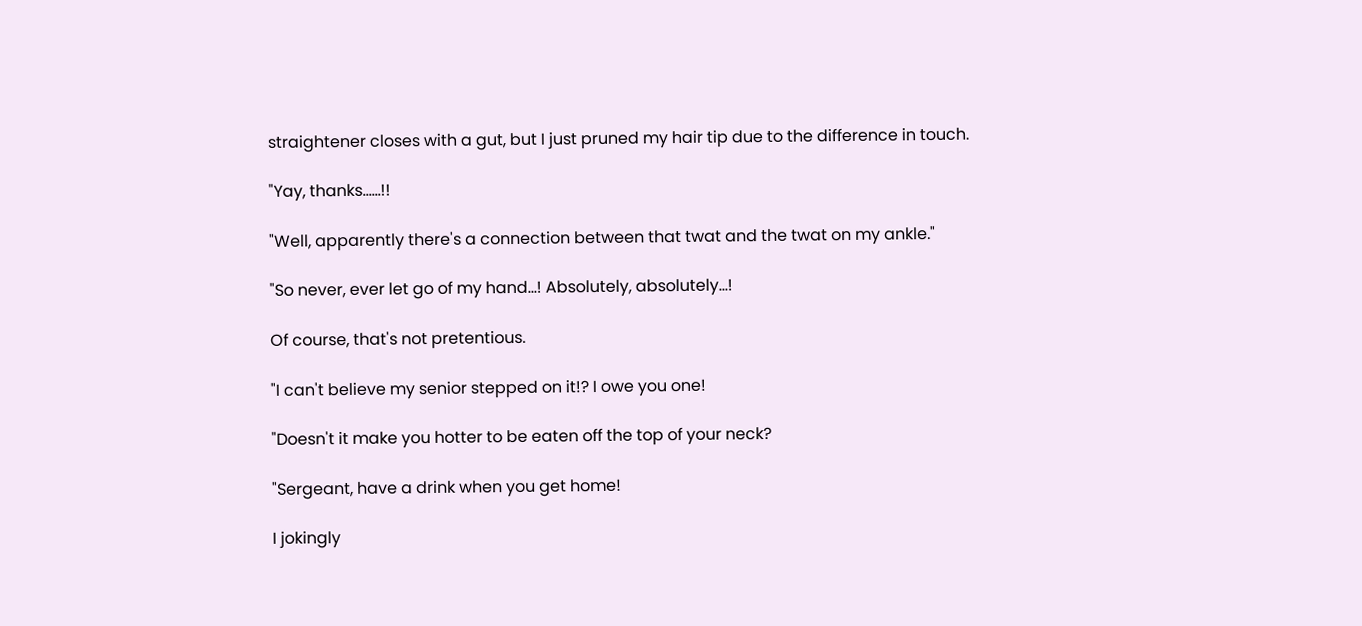straightener closes with a gut, but I just pruned my hair tip due to the difference in touch.

"Yay, thanks......!!

"Well, apparently there's a connection between that twat and the twat on my ankle."

"So never, ever let go of my hand...! Absolutely, absolutely...!

Of course, that's not pretentious.

"I can't believe my senior stepped on it!? I owe you one!

"Doesn't it make you hotter to be eaten off the top of your neck?

"Sergeant, have a drink when you get home!

I jokingly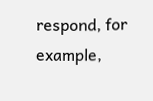respond, for example,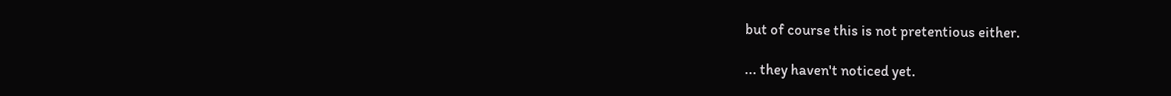but of course this is not pretentious either.

... they haven't noticed yet.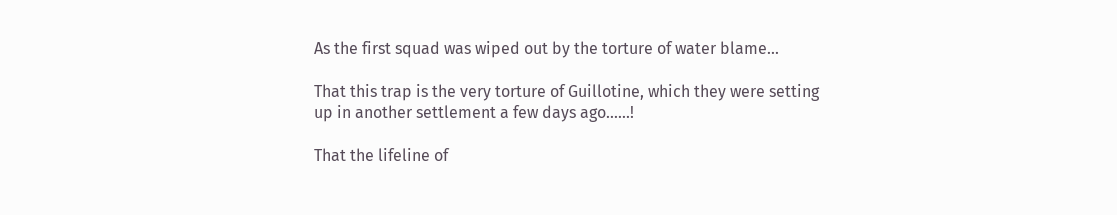As the first squad was wiped out by the torture of water blame...

That this trap is the very torture of Guillotine, which they were setting up in another settlement a few days ago......!

That the lifeline of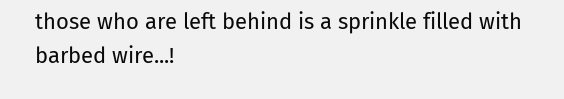those who are left behind is a sprinkle filled with barbed wire...!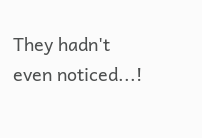They hadn't even noticed...!